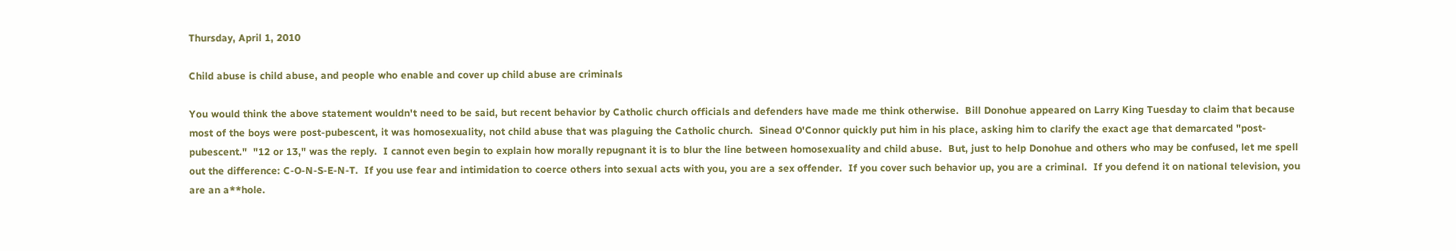Thursday, April 1, 2010

Child abuse is child abuse, and people who enable and cover up child abuse are criminals

You would think the above statement wouldn't need to be said, but recent behavior by Catholic church officials and defenders have made me think otherwise.  Bill Donohue appeared on Larry King Tuesday to claim that because most of the boys were post-pubescent, it was homosexuality, not child abuse that was plaguing the Catholic church.  Sinead O'Connor quickly put him in his place, asking him to clarify the exact age that demarcated "post-pubescent."  "12 or 13," was the reply.  I cannot even begin to explain how morally repugnant it is to blur the line between homosexuality and child abuse.  But, just to help Donohue and others who may be confused, let me spell out the difference: C-O-N-S-E-N-T.  If you use fear and intimidation to coerce others into sexual acts with you, you are a sex offender.  If you cover such behavior up, you are a criminal.  If you defend it on national television, you are an a**hole.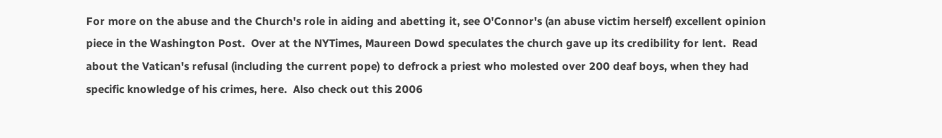For more on the abuse and the Church's role in aiding and abetting it, see O'Connor's (an abuse victim herself) excellent opinion piece in the Washington Post.  Over at the NYTimes, Maureen Dowd speculates the church gave up its credibility for lent.  Read about the Vatican's refusal (including the current pope) to defrock a priest who molested over 200 deaf boys, when they had specific knowledge of his crimes, here.  Also check out this 2006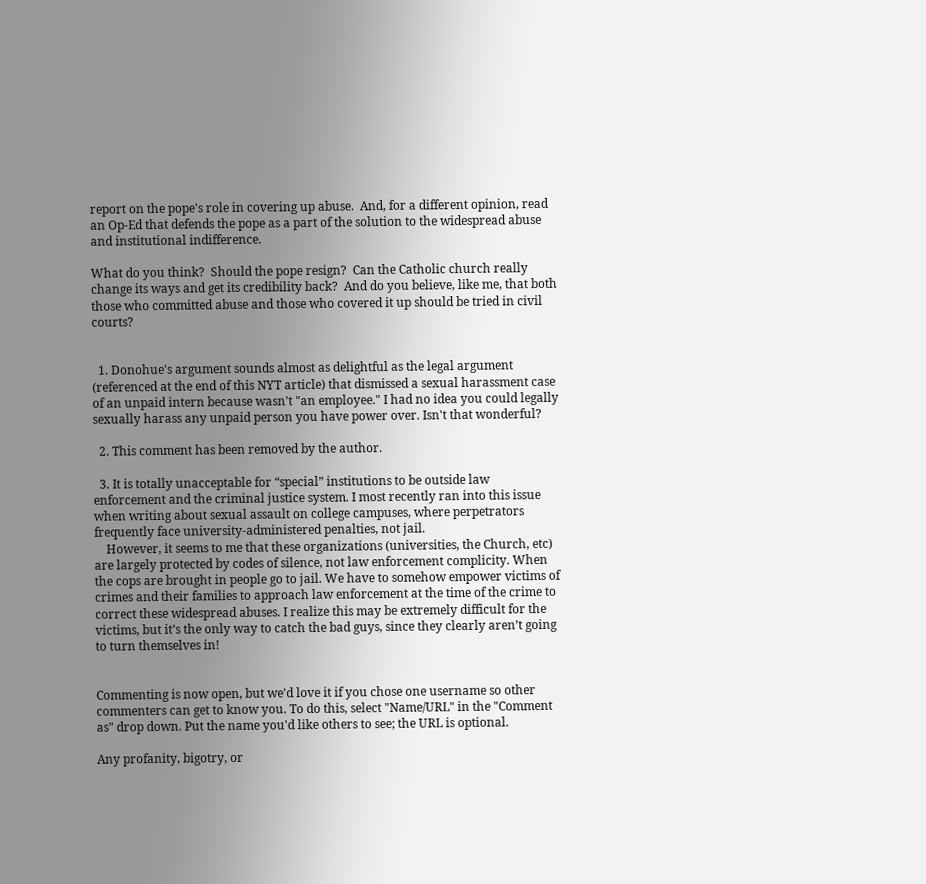report on the pope's role in covering up abuse.  And, for a different opinion, read an Op-Ed that defends the pope as a part of the solution to the widespread abuse and institutional indifference.

What do you think?  Should the pope resign?  Can the Catholic church really change its ways and get its credibility back?  And do you believe, like me, that both those who committed abuse and those who covered it up should be tried in civil courts?


  1. Donohue's argument sounds almost as delightful as the legal argument (referenced at the end of this NYT article) that dismissed a sexual harassment case of an unpaid intern because wasn't "an employee." I had no idea you could legally sexually harass any unpaid person you have power over. Isn't that wonderful?

  2. This comment has been removed by the author.

  3. It is totally unacceptable for “special” institutions to be outside law enforcement and the criminal justice system. I most recently ran into this issue when writing about sexual assault on college campuses, where perpetrators frequently face university-administered penalties, not jail.
    However, it seems to me that these organizations (universities, the Church, etc) are largely protected by codes of silence, not law enforcement complicity. When the cops are brought in people go to jail. We have to somehow empower victims of crimes and their families to approach law enforcement at the time of the crime to correct these widespread abuses. I realize this may be extremely difficult for the victims, but it’s the only way to catch the bad guys, since they clearly aren’t going to turn themselves in!


Commenting is now open, but we'd love it if you chose one username so other commenters can get to know you. To do this, select "Name/URL" in the "Comment as" drop down. Put the name you'd like others to see; the URL is optional.

Any profanity, bigotry, or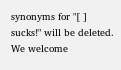synonyms for "[ ] sucks!" will be deleted. We welcome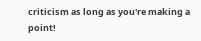criticism as long as you're making a point!